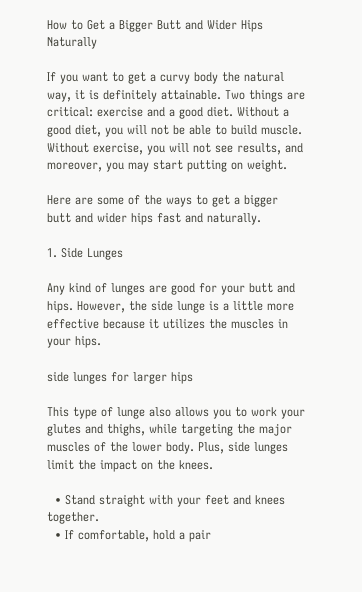How to Get a Bigger Butt and Wider Hips Naturally

If you want to get a curvy body the natural way, it is definitely attainable. Two things are critical: exercise and a good diet. Without a good diet, you will not be able to build muscle. Without exercise, you will not see results, and moreover, you may start putting on weight.

Here are some of the ways to get a bigger butt and wider hips fast and naturally.

1. Side Lunges

Any kind of lunges are good for your butt and hips. However, the side lunge is a little more effective because it utilizes the muscles in your hips.

side lunges for larger hips

This type of lunge also allows you to work your glutes and thighs, while targeting the major muscles of the lower body. Plus, side lunges limit the impact on the knees.

  • Stand straight with your feet and knees together.
  • If comfortable, hold a pair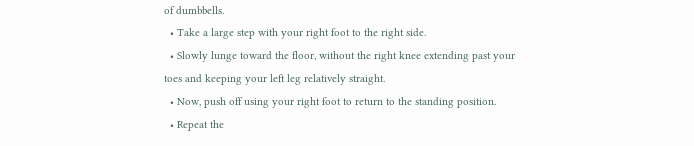of dumbbells.
  • Take a large step with your right foot to the right side.
  • Slowly lunge toward the floor, without the right knee extending past your toes and keeping your left leg relatively straight.
  • Now, push off using your right foot to return to the standing position.
  • Repeat the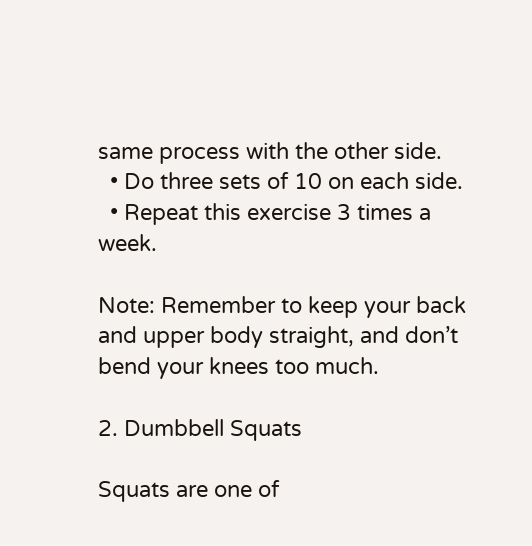same process with the other side.
  • Do three sets of 10 on each side.
  • Repeat this exercise 3 times a week.

Note: Remember to keep your back and upper body straight, and don’t bend your knees too much.

2. Dumbbell Squats

Squats are one of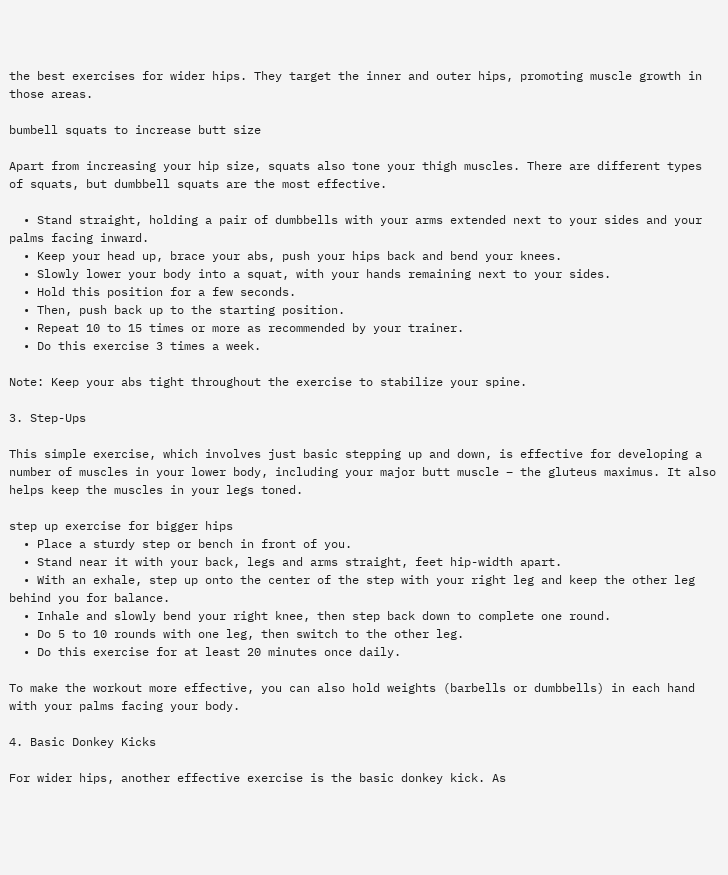the best exercises for wider hips. They target the inner and outer hips, promoting muscle growth in those areas.

bumbell squats to increase butt size

Apart from increasing your hip size, squats also tone your thigh muscles. There are different types of squats, but dumbbell squats are the most effective.

  • Stand straight, holding a pair of dumbbells with your arms extended next to your sides and your palms facing inward.
  • Keep your head up, brace your abs, push your hips back and bend your knees.
  • Slowly lower your body into a squat, with your hands remaining next to your sides.
  • Hold this position for a few seconds.
  • Then, push back up to the starting position.
  • Repeat 10 to 15 times or more as recommended by your trainer.
  • Do this exercise 3 times a week.

Note: Keep your abs tight throughout the exercise to stabilize your spine.

3. Step-Ups

This simple exercise, which involves just basic stepping up and down, is effective for developing a number of muscles in your lower body, including your major butt muscle – the gluteus maximus. It also helps keep the muscles in your legs toned.

step up exercise for bigger hips
  • Place a sturdy step or bench in front of you.
  • Stand near it with your back, legs and arms straight, feet hip-width apart.
  • With an exhale, step up onto the center of the step with your right leg and keep the other leg behind you for balance.
  • Inhale and slowly bend your right knee, then step back down to complete one round.
  • Do 5 to 10 rounds with one leg, then switch to the other leg.
  • Do this exercise for at least 20 minutes once daily.

To make the workout more effective, you can also hold weights (barbells or dumbbells) in each hand with your palms facing your body.

4. Basic Donkey Kicks

For wider hips, another effective exercise is the basic donkey kick. As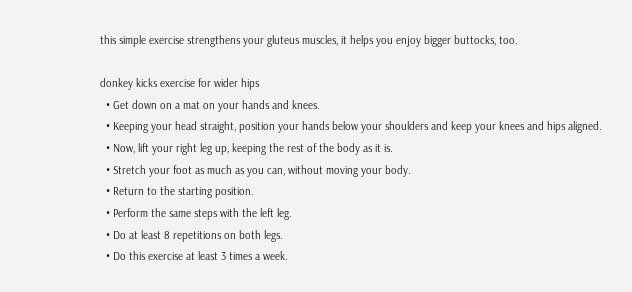this simple exercise strengthens your gluteus muscles, it helps you enjoy bigger buttocks, too.

donkey kicks exercise for wider hips
  • Get down on a mat on your hands and knees.
  • Keeping your head straight, position your hands below your shoulders and keep your knees and hips aligned.
  • Now, lift your right leg up, keeping the rest of the body as it is.
  • Stretch your foot as much as you can, without moving your body.
  • Return to the starting position.
  • Perform the same steps with the left leg.
  • Do at least 8 repetitions on both legs.
  • Do this exercise at least 3 times a week.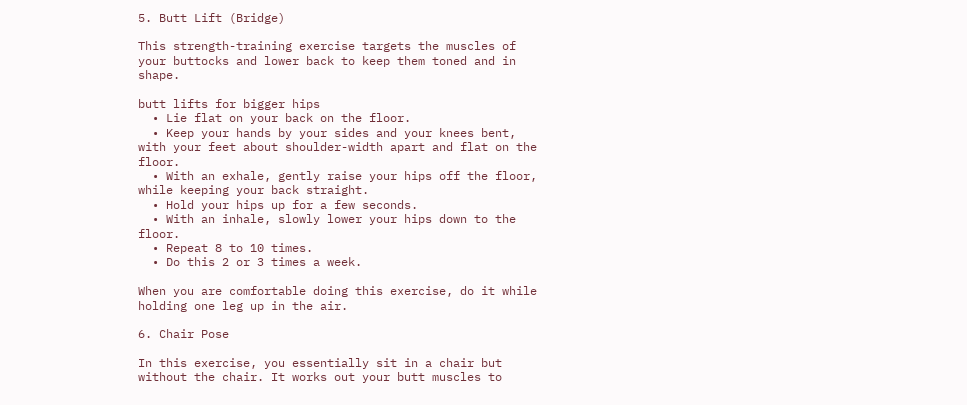5. Butt Lift (Bridge)

This strength-training exercise targets the muscles of your buttocks and lower back to keep them toned and in shape.

butt lifts for bigger hips
  • Lie flat on your back on the floor.
  • Keep your hands by your sides and your knees bent, with your feet about shoulder-width apart and flat on the floor.
  • With an exhale, gently raise your hips off the floor, while keeping your back straight.
  • Hold your hips up for a few seconds.
  • With an inhale, slowly lower your hips down to the floor.
  • Repeat 8 to 10 times.
  • Do this 2 or 3 times a week.

When you are comfortable doing this exercise, do it while holding one leg up in the air.

6. Chair Pose

In this exercise, you essentially sit in a chair but without the chair. It works out your butt muscles to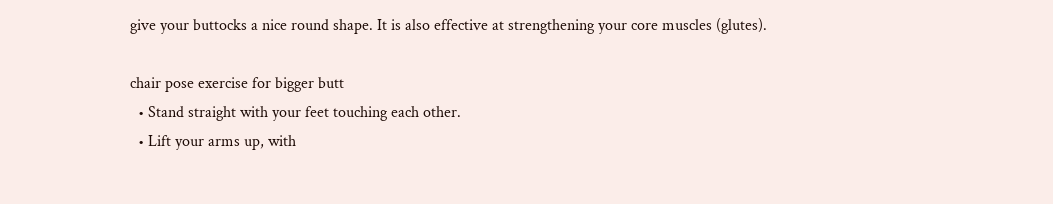give your buttocks a nice round shape. It is also effective at strengthening your core muscles (glutes).

chair pose exercise for bigger butt
  • Stand straight with your feet touching each other.
  • Lift your arms up, with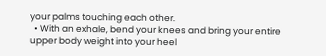your palms touching each other.
  • With an exhale, bend your knees and bring your entire upper body weight into your heel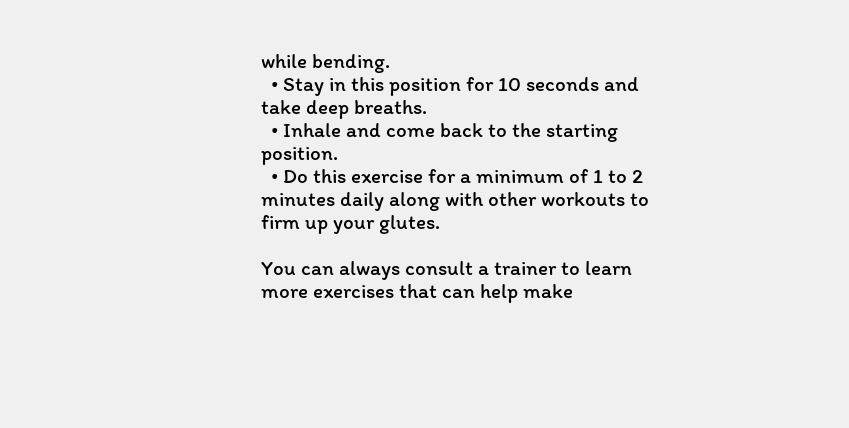while bending.
  • Stay in this position for 10 seconds and take deep breaths.
  • Inhale and come back to the starting position.
  • Do this exercise for a minimum of 1 to 2 minutes daily along with other workouts to firm up your glutes.

You can always consult a trainer to learn more exercises that can help make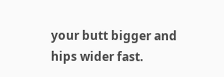your butt bigger and hips wider fast.